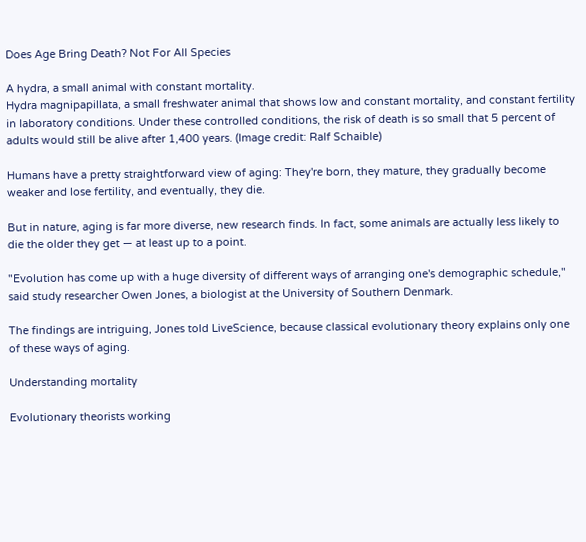Does Age Bring Death? Not For All Species

A hydra, a small animal with constant mortality.
Hydra magnipapillata, a small freshwater animal that shows low and constant mortality, and constant fertility in laboratory conditions. Under these controlled conditions, the risk of death is so small that 5 percent of adults would still be alive after 1,400 years. (Image credit: Ralf Schaible)

Humans have a pretty straightforward view of aging: They're born, they mature, they gradually become weaker and lose fertility, and eventually, they die.

But in nature, aging is far more diverse, new research finds. In fact, some animals are actually less likely to die the older they get — at least up to a point.

"Evolution has come up with a huge diversity of different ways of arranging one's demographic schedule," said study researcher Owen Jones, a biologist at the University of Southern Denmark.

The findings are intriguing, Jones told LiveScience, because classical evolutionary theory explains only one of these ways of aging.

Understanding mortality

Evolutionary theorists working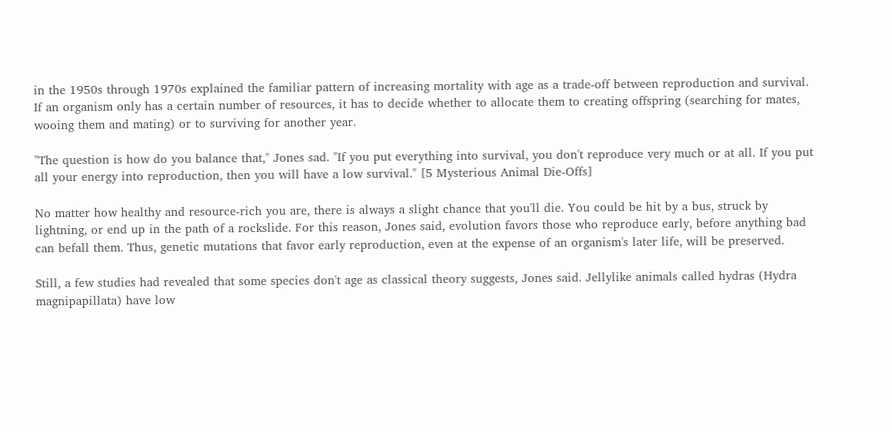in the 1950s through 1970s explained the familiar pattern of increasing mortality with age as a trade-off between reproduction and survival. If an organism only has a certain number of resources, it has to decide whether to allocate them to creating offspring (searching for mates, wooing them and mating) or to surviving for another year.

"The question is how do you balance that," Jones sad. "If you put everything into survival, you don't reproduce very much or at all. If you put all your energy into reproduction, then you will have a low survival." [5 Mysterious Animal Die-Offs]

No matter how healthy and resource-rich you are, there is always a slight chance that you'll die. You could be hit by a bus, struck by lightning, or end up in the path of a rockslide. For this reason, Jones said, evolution favors those who reproduce early, before anything bad can befall them. Thus, genetic mutations that favor early reproduction, even at the expense of an organism's later life, will be preserved.

Still, a few studies had revealed that some species don't age as classical theory suggests, Jones said. Jellylike animals called hydras (Hydra magnipapillata) have low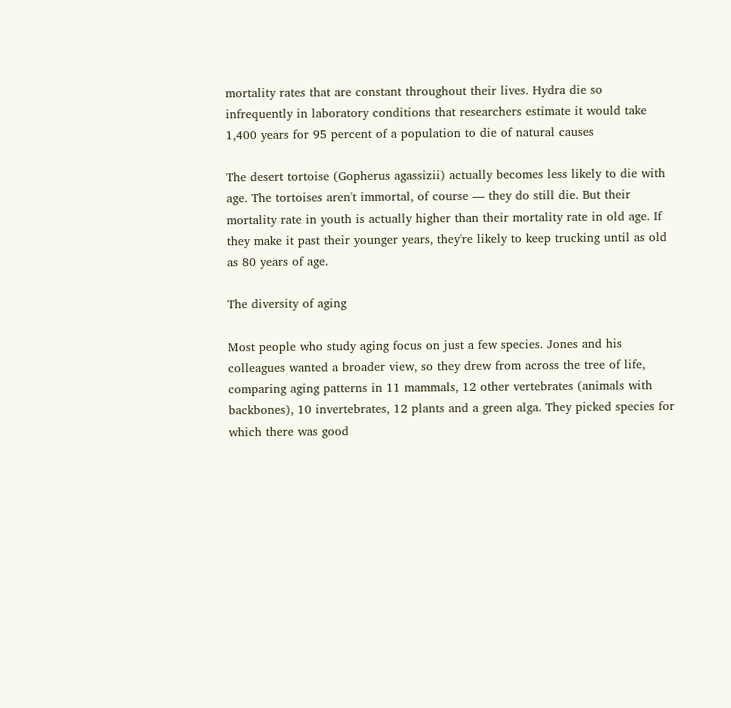mortality rates that are constant throughout their lives. Hydra die so infrequently in laboratory conditions that researchers estimate it would take 1,400 years for 95 percent of a population to die of natural causes

The desert tortoise (Gopherus agassizii) actually becomes less likely to die with age. The tortoises aren't immortal, of course — they do still die. But their mortality rate in youth is actually higher than their mortality rate in old age. If they make it past their younger years, they're likely to keep trucking until as old as 80 years of age.

The diversity of aging

Most people who study aging focus on just a few species. Jones and his colleagues wanted a broader view, so they drew from across the tree of life, comparing aging patterns in 11 mammals, 12 other vertebrates (animals with backbones), 10 invertebrates, 12 plants and a green alga. They picked species for which there was good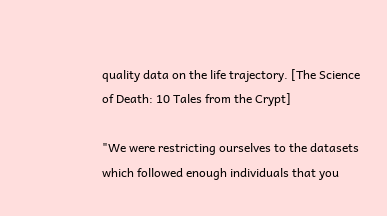quality data on the life trajectory. [The Science of Death: 10 Tales from the Crypt]

"We were restricting ourselves to the datasets which followed enough individuals that you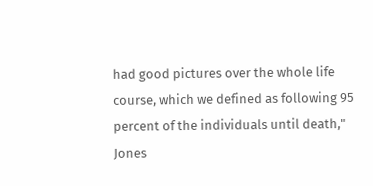had good pictures over the whole life course, which we defined as following 95 percent of the individuals until death," Jones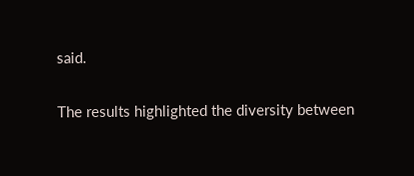said.

The results highlighted the diversity between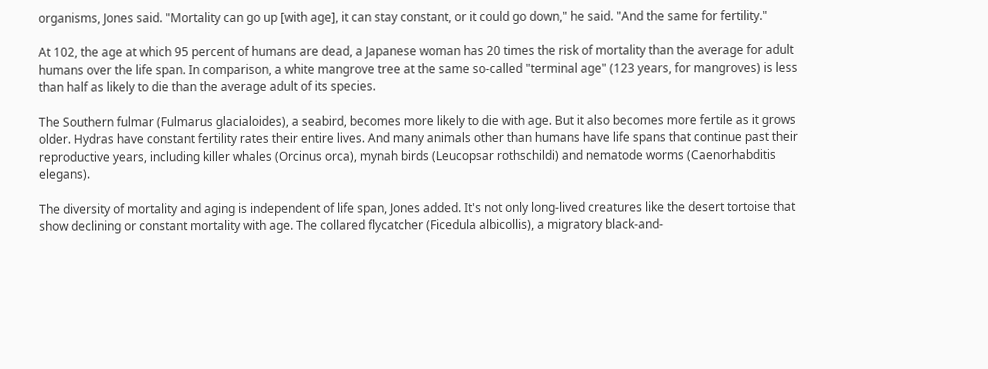organisms, Jones said. "Mortality can go up [with age], it can stay constant, or it could go down," he said. "And the same for fertility."

At 102, the age at which 95 percent of humans are dead, a Japanese woman has 20 times the risk of mortality than the average for adult humans over the life span. In comparison, a white mangrove tree at the same so-called "terminal age" (123 years, for mangroves) is less than half as likely to die than the average adult of its species.

The Southern fulmar (Fulmarus glacialoides), a seabird, becomes more likely to die with age. But it also becomes more fertile as it grows older. Hydras have constant fertility rates their entire lives. And many animals other than humans have life spans that continue past their reproductive years, including killer whales (Orcinus orca), mynah birds (Leucopsar rothschildi) and nematode worms (Caenorhabditis elegans).

The diversity of mortality and aging is independent of life span, Jones added. It's not only long-lived creatures like the desert tortoise that show declining or constant mortality with age. The collared flycatcher (Ficedula albicollis), a migratory black-and-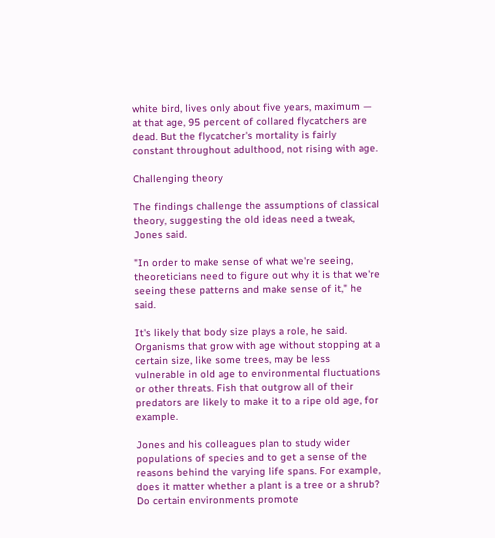white bird, lives only about five years, maximum — at that age, 95 percent of collared flycatchers are dead. But the flycatcher's mortality is fairly constant throughout adulthood, not rising with age.

Challenging theory

The findings challenge the assumptions of classical theory, suggesting the old ideas need a tweak, Jones said.

"In order to make sense of what we're seeing, theoreticians need to figure out why it is that we're seeing these patterns and make sense of it," he said.

It's likely that body size plays a role, he said. Organisms that grow with age without stopping at a certain size, like some trees, may be less vulnerable in old age to environmental fluctuations or other threats. Fish that outgrow all of their predators are likely to make it to a ripe old age, for example.

Jones and his colleagues plan to study wider populations of species and to get a sense of the reasons behind the varying life spans. For example, does it matter whether a plant is a tree or a shrub? Do certain environments promote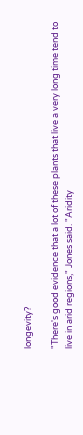longevity?

"There's good evidence that a lot of these plants that live a very long time tend to live in arid regions," Jones said. "Aridity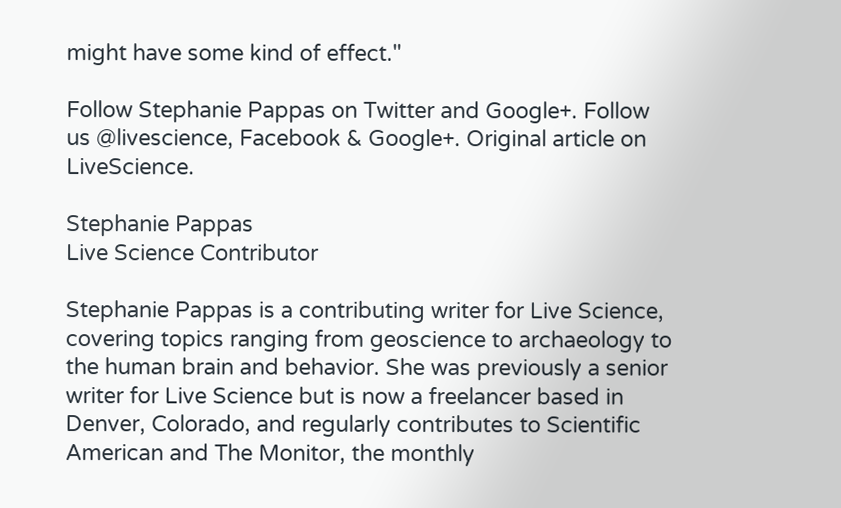might have some kind of effect."

Follow Stephanie Pappas on Twitter and Google+. Follow us @livescience, Facebook & Google+. Original article on LiveScience.

Stephanie Pappas
Live Science Contributor

Stephanie Pappas is a contributing writer for Live Science, covering topics ranging from geoscience to archaeology to the human brain and behavior. She was previously a senior writer for Live Science but is now a freelancer based in Denver, Colorado, and regularly contributes to Scientific American and The Monitor, the monthly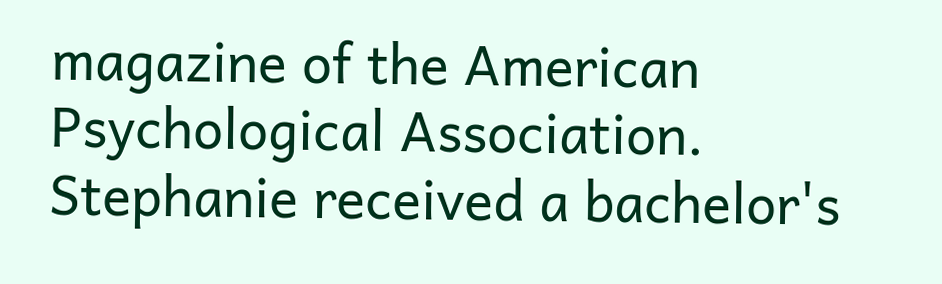magazine of the American Psychological Association. Stephanie received a bachelor's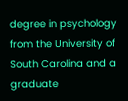degree in psychology from the University of South Carolina and a graduate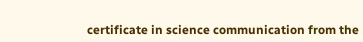certificate in science communication from the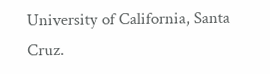University of California, Santa Cruz.